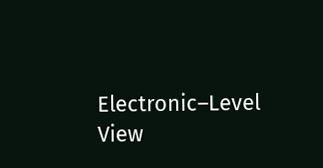Electronic–Level View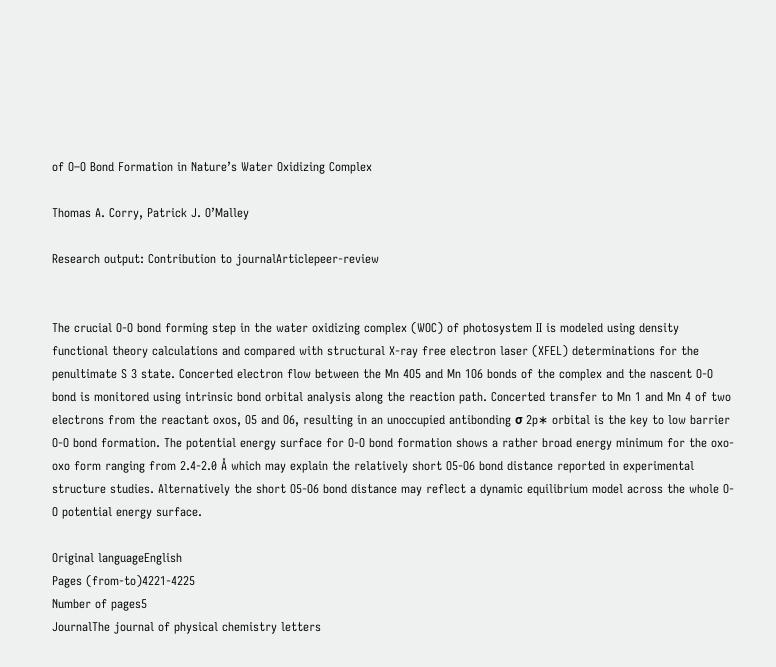of O–O Bond Formation in Nature’s Water Oxidizing Complex

Thomas A. Corry, Patrick J. O’Malley

Research output: Contribution to journalArticlepeer-review


The crucial O-O bond forming step in the water oxidizing complex (WOC) of photosystem II is modeled using density functional theory calculations and compared with structural X-ray free electron laser (XFEL) determinations for the penultimate S 3 state. Concerted electron flow between the Mn 4O5 and Mn 1O6 bonds of the complex and the nascent O-O bond is monitored using intrinsic bond orbital analysis along the reaction path. Concerted transfer to Mn 1 and Mn 4 of two electrons from the reactant oxos, O5 and O6, resulting in an unoccupied antibonding σ 2p∗ orbital is the key to low barrier O-O bond formation. The potential energy surface for O-O bond formation shows a rather broad energy minimum for the oxo-oxo form ranging from 2.4-2.0 Å which may explain the relatively short O5-O6 bond distance reported in experimental structure studies. Alternatively the short O5-O6 bond distance may reflect a dynamic equilibrium model across the whole O-O potential energy surface.

Original languageEnglish
Pages (from-to)4221-4225
Number of pages5
JournalThe journal of physical chemistry letters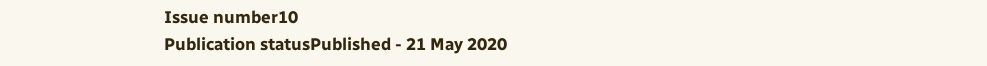Issue number10
Publication statusPublished - 21 May 2020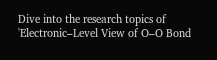Dive into the research topics of 'Electronic–Level View of O–O Bond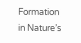Formation in Nature’s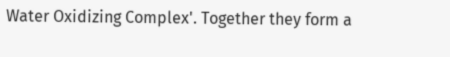Water Oxidizing Complex'. Together they form a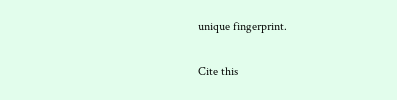unique fingerprint.

Cite this